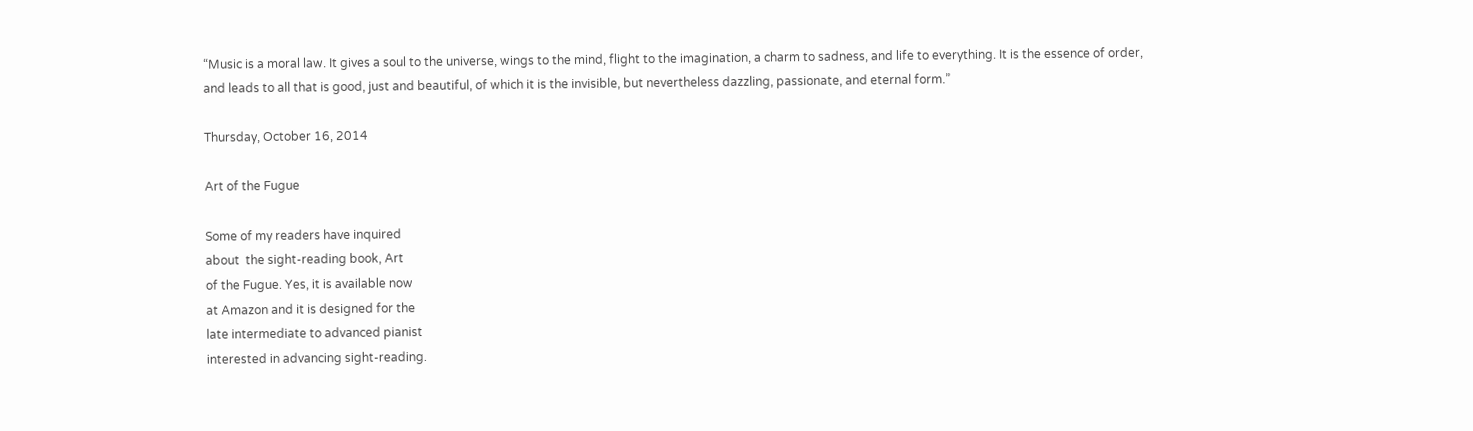“Music is a moral law. It gives a soul to the universe, wings to the mind, flight to the imagination, a charm to sadness, and life to everything. It is the essence of order, and leads to all that is good, just and beautiful, of which it is the invisible, but nevertheless dazzling, passionate, and eternal form.”

Thursday, October 16, 2014

Art of the Fugue

Some of my readers have inquired
about  the sight-reading book, Art
of the Fugue. Yes, it is available now
at Amazon and it is designed for the
late intermediate to advanced pianist
interested in advancing sight-reading.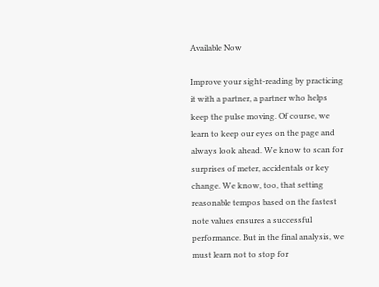Available Now

Improve your sight-reading by practicing it with a partner, a partner who helps keep the pulse moving. Of course, we learn to keep our eyes on the page and always look ahead. We know to scan for surprises of meter, accidentals or key change. We know, too, that setting reasonable tempos based on the fastest note values ensures a successful performance. But in the final analysis, we must learn not to stop for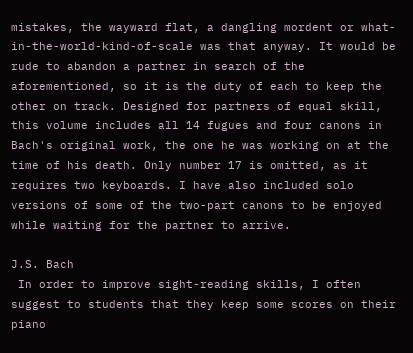mistakes, the wayward flat, a dangling mordent or what-in-the-world-kind-of-scale was that anyway. It would be rude to abandon a partner in search of the aforementioned, so it is the duty of each to keep the other on track. Designed for partners of equal skill, this volume includes all 14 fugues and four canons in Bach's original work, the one he was working on at the time of his death. Only number 17 is omitted, as it requires two keyboards. I have also included solo versions of some of the two-part canons to be enjoyed while waiting for the partner to arrive.

J.S. Bach
 In order to improve sight-reading skills, I often suggest to students that they keep some scores on their piano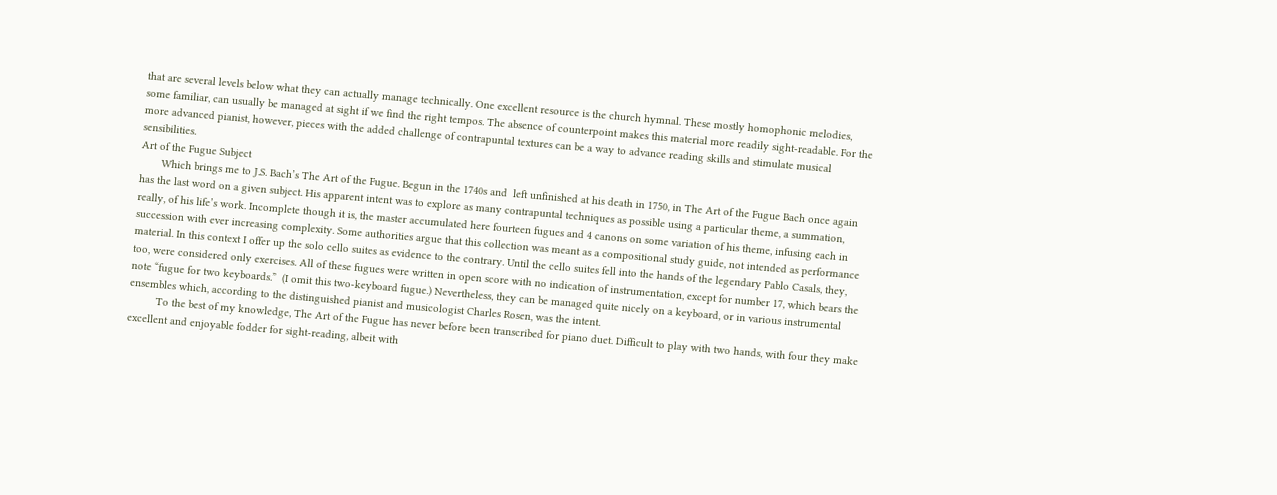that are several levels below what they can actually manage technically. One excellent resource is the church hymnal. These mostly homophonic melodies, some familiar, can usually be managed at sight if we find the right tempos. The absence of counterpoint makes this material more readily sight-readable. For the more advanced pianist, however, pieces with the added challenge of contrapuntal textures can be a way to advance reading skills and stimulate musical sensibilities.
Art of the Fugue Subject
       Which brings me to J.S. Bach’s The Art of the Fugue. Begun in the 1740s and  left unfinished at his death in 1750, in The Art of the Fugue Bach once again has the last word on a given subject. His apparent intent was to explore as many contrapuntal techniques as possible using a particular theme, a summation, really, of his life’s work. Incomplete though it is, the master accumulated here fourteen fugues and 4 canons on some variation of his theme, infusing each in succession with ever increasing complexity. Some authorities argue that this collection was meant as a compositional study guide, not intended as performance material. In this context I offer up the solo cello suites as evidence to the contrary. Until the cello suites fell into the hands of the legendary Pablo Casals, they, too, were considered only exercises. All of these fugues were written in open score with no indication of instrumentation, except for number 17, which bears the note “fugue for two keyboards.”  (I omit this two-keyboard fugue.) Nevertheless, they can be managed quite nicely on a keyboard, or in various instrumental ensembles which, according to the distinguished pianist and musicologist Charles Rosen, was the intent.
         To the best of my knowledge, The Art of the Fugue has never before been transcribed for piano duet. Difficult to play with two hands, with four they make excellent and enjoyable fodder for sight-reading, albeit with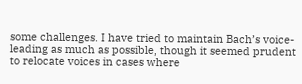some challenges. I have tried to maintain Bach’s voice-leading as much as possible, though it seemed prudent to relocate voices in cases where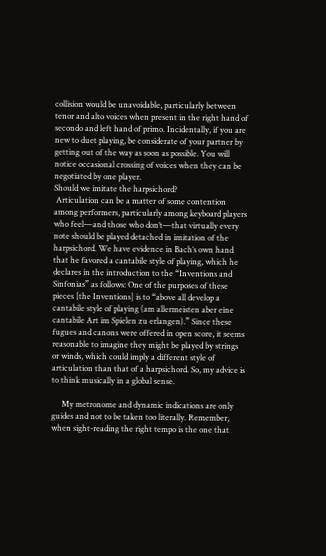collision would be unavoidable, particularly between tenor and alto voices when present in the right hand of secondo and left hand of primo. Incidentally, if you are new to duet playing, be considerate of your partner by getting out of the way as soon as possible. You will notice occasional crossing of voices when they can be negotiated by one player.
Should we imitate the harpsichord?
 Articulation can be a matter of some contention among performers, particularly among keyboard players who feel—and those who don’t—that virtually every note should be played detached in imitation of the harpsichord. We have evidence in Bach’s own hand that he favored a cantabile style of playing, which he declares in the introduction to the “Inventions and Sinfonias” as follows: One of the purposes of these pieces [the Inventions] is to “above all develop a cantabile style of playing (am allermeisten aber eine cantabile Art im Spielen zu erlangen).” Since these fugues and canons were offered in open score, it seems reasonable to imagine they might be played by strings or winds, which could imply a different style of articulation than that of a harpsichord. So, my advice is to think musically in a global sense.

     My metronome and dynamic indications are only guides and not to be taken too literally. Remember, when sight-reading the right tempo is the one that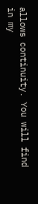allows continuity. You will find in my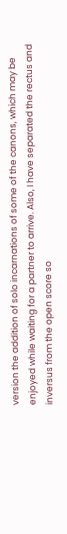version the addition of solo incarnations of some of the canons, which may be enjoyed while waiting for a partner to arrive. Also, I have separated the rectus and inversus from the open score so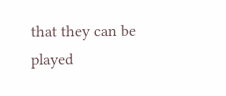that they can be played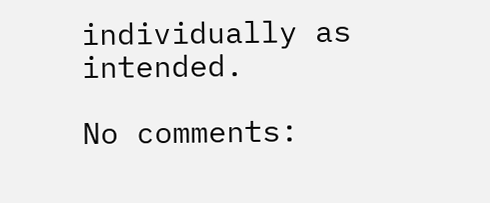individually as intended.

No comments: